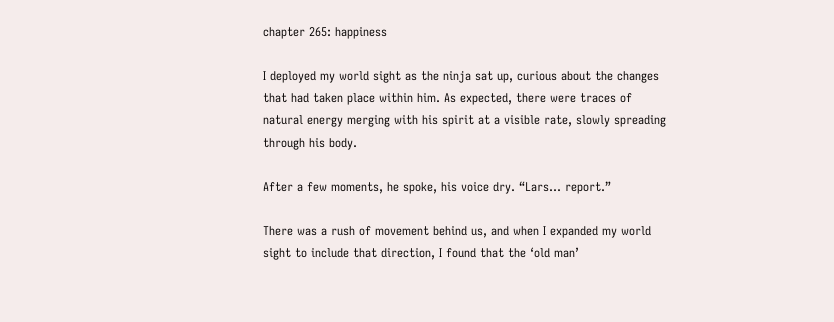chapter 265: happiness

I deployed my world sight as the ninja sat up, curious about the changes that had taken place within him. As expected, there were traces of natural energy merging with his spirit at a visible rate, slowly spreading through his body.

After a few moments, he spoke, his voice dry. “Lars… report.”

There was a rush of movement behind us, and when I expanded my world sight to include that direction, I found that the ‘old man’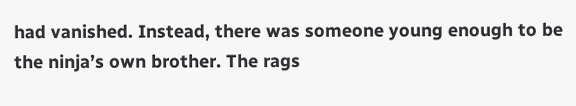had vanished. Instead, there was someone young enough to be the ninja’s own brother. The rags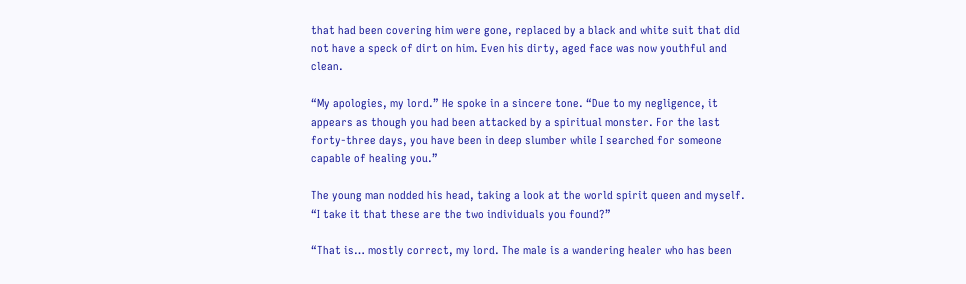that had been covering him were gone, replaced by a black and white suit that did not have a speck of dirt on him. Even his dirty, aged face was now youthful and clean.

“My apologies, my lord.” He spoke in a sincere tone. “Due to my negligence, it appears as though you had been attacked by a spiritual monster. For the last forty-three days, you have been in deep slumber while I searched for someone capable of healing you.”

The young man nodded his head, taking a look at the world spirit queen and myself. “I take it that these are the two individuals you found?”

“That is… mostly correct, my lord. The male is a wandering healer who has been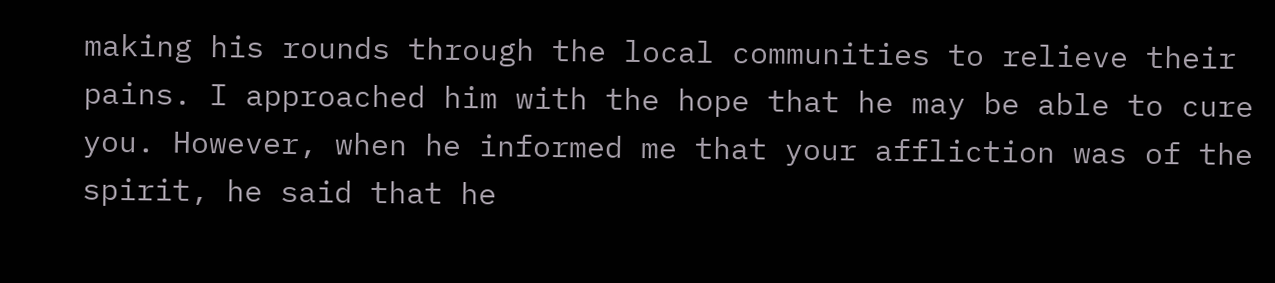making his rounds through the local communities to relieve their pains. I approached him with the hope that he may be able to cure you. However, when he informed me that your affliction was of the spirit, he said that he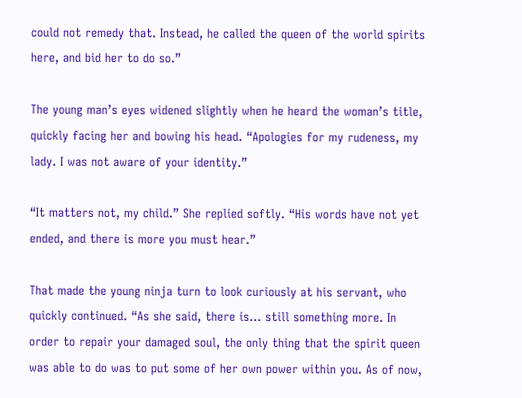could not remedy that. Instead, he called the queen of the world spirits here, and bid her to do so.”

The young man’s eyes widened slightly when he heard the woman’s title, quickly facing her and bowing his head. “Apologies for my rudeness, my lady. I was not aware of your identity.”

“It matters not, my child.” She replied softly. “His words have not yet ended, and there is more you must hear.”

That made the young ninja turn to look curiously at his servant, who quickly continued. “As she said, there is… still something more. In order to repair your damaged soul, the only thing that the spirit queen was able to do was to put some of her own power within you. As of now,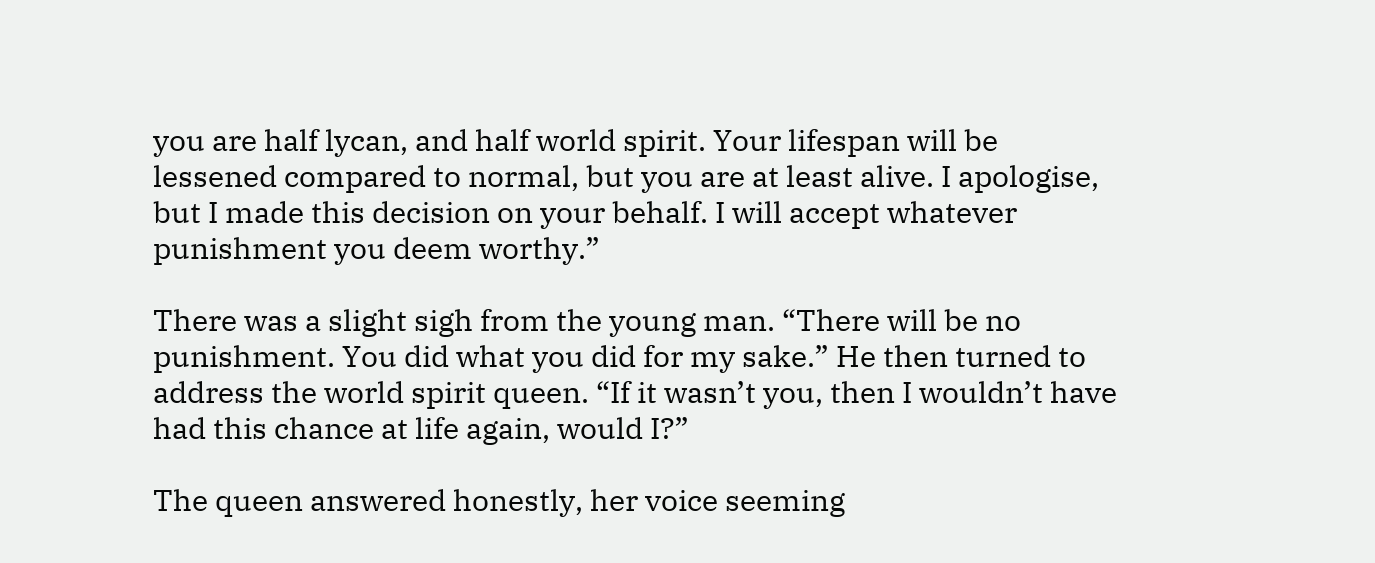you are half lycan, and half world spirit. Your lifespan will be lessened compared to normal, but you are at least alive. I apologise, but I made this decision on your behalf. I will accept whatever punishment you deem worthy.”

There was a slight sigh from the young man. “There will be no punishment. You did what you did for my sake.” He then turned to address the world spirit queen. “If it wasn’t you, then I wouldn’t have had this chance at life again, would I?”

The queen answered honestly, her voice seeming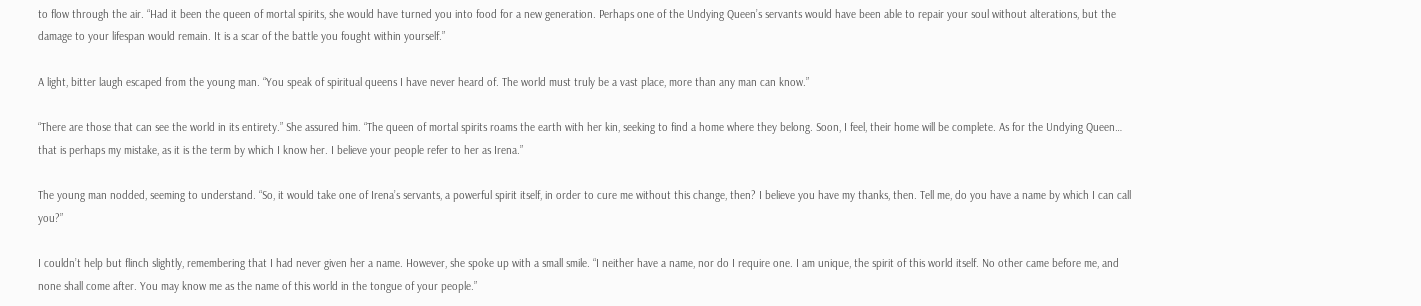to flow through the air. “Had it been the queen of mortal spirits, she would have turned you into food for a new generation. Perhaps one of the Undying Queen’s servants would have been able to repair your soul without alterations, but the damage to your lifespan would remain. It is a scar of the battle you fought within yourself.”

A light, bitter laugh escaped from the young man. “You speak of spiritual queens I have never heard of. The world must truly be a vast place, more than any man can know.”

“There are those that can see the world in its entirety.” She assured him. “The queen of mortal spirits roams the earth with her kin, seeking to find a home where they belong. Soon, I feel, their home will be complete. As for the Undying Queen… that is perhaps my mistake, as it is the term by which I know her. I believe your people refer to her as Irena.”

The young man nodded, seeming to understand. “So, it would take one of Irena’s servants, a powerful spirit itself, in order to cure me without this change, then? I believe you have my thanks, then. Tell me, do you have a name by which I can call you?”

I couldn’t help but flinch slightly, remembering that I had never given her a name. However, she spoke up with a small smile. “I neither have a name, nor do I require one. I am unique, the spirit of this world itself. No other came before me, and none shall come after. You may know me as the name of this world in the tongue of your people.”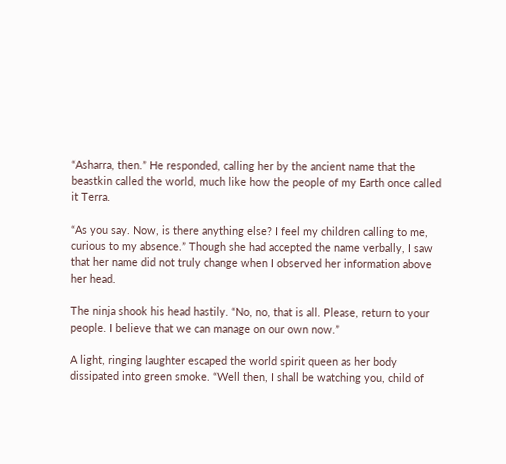“Asharra, then.” He responded, calling her by the ancient name that the beastkin called the world, much like how the people of my Earth once called it Terra.

“As you say. Now, is there anything else? I feel my children calling to me, curious to my absence.” Though she had accepted the name verbally, I saw that her name did not truly change when I observed her information above her head.

The ninja shook his head hastily. “No, no, that is all. Please, return to your people. I believe that we can manage on our own now.”

A light, ringing laughter escaped the world spirit queen as her body dissipated into green smoke. “Well then, I shall be watching you, child of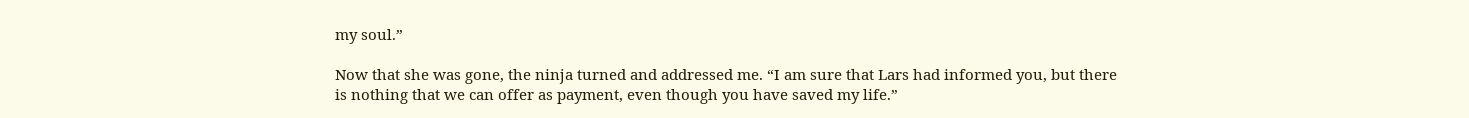my soul.”

Now that she was gone, the ninja turned and addressed me. “I am sure that Lars had informed you, but there is nothing that we can offer as payment, even though you have saved my life.”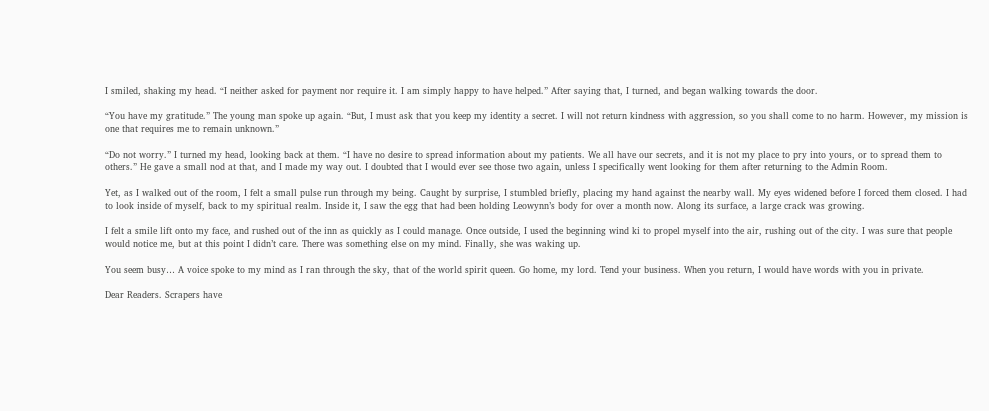I smiled, shaking my head. “I neither asked for payment nor require it. I am simply happy to have helped.” After saying that, I turned, and began walking towards the door.

“You have my gratitude.” The young man spoke up again. “But, I must ask that you keep my identity a secret. I will not return kindness with aggression, so you shall come to no harm. However, my mission is one that requires me to remain unknown.”

“Do not worry.” I turned my head, looking back at them. “I have no desire to spread information about my patients. We all have our secrets, and it is not my place to pry into yours, or to spread them to others.” He gave a small nod at that, and I made my way out. I doubted that I would ever see those two again, unless I specifically went looking for them after returning to the Admin Room.

Yet, as I walked out of the room, I felt a small pulse run through my being. Caught by surprise, I stumbled briefly, placing my hand against the nearby wall. My eyes widened before I forced them closed. I had to look inside of myself, back to my spiritual realm. Inside it, I saw the egg that had been holding Leowynn’s body for over a month now. Along its surface, a large crack was growing.

I felt a smile lift onto my face, and rushed out of the inn as quickly as I could manage. Once outside, I used the beginning wind ki to propel myself into the air, rushing out of the city. I was sure that people would notice me, but at this point I didn’t care. There was something else on my mind. Finally, she was waking up.

You seem busy… A voice spoke to my mind as I ran through the sky, that of the world spirit queen. Go home, my lord. Tend your business. When you return, I would have words with you in private.

Dear Readers. Scrapers have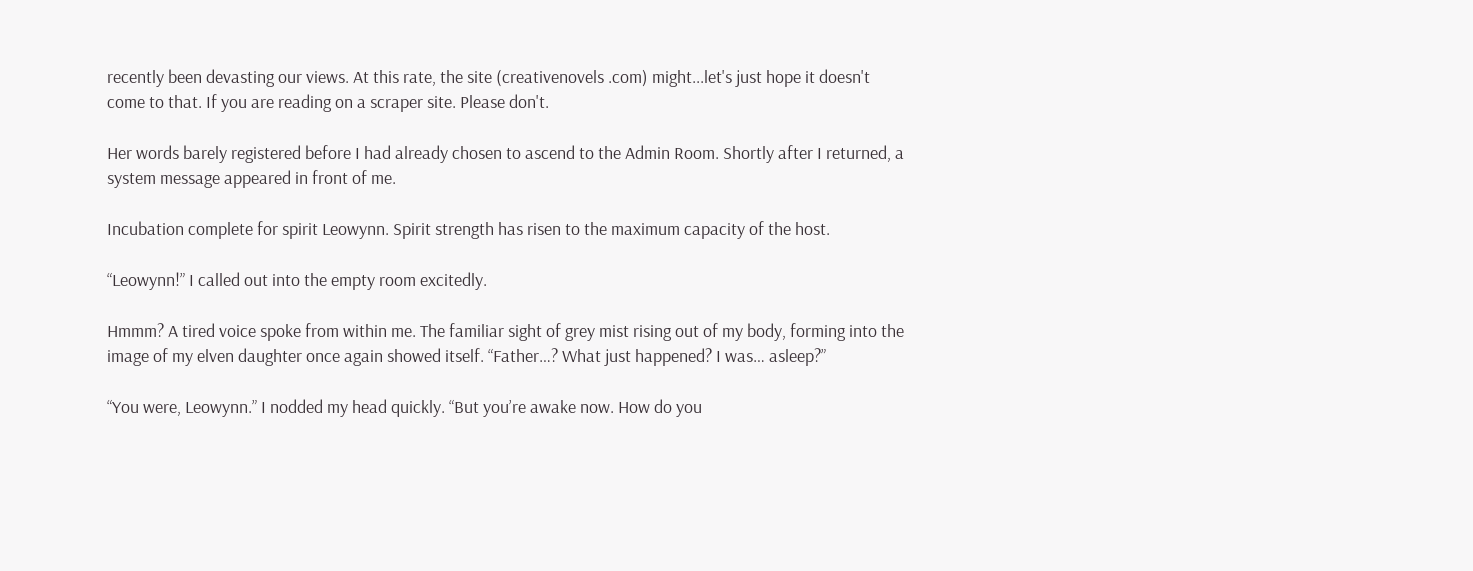recently been devasting our views. At this rate, the site (creativenovels .com) might...let's just hope it doesn't come to that. If you are reading on a scraper site. Please don't.

Her words barely registered before I had already chosen to ascend to the Admin Room. Shortly after I returned, a system message appeared in front of me.

Incubation complete for spirit Leowynn. Spirit strength has risen to the maximum capacity of the host.

“Leowynn!” I called out into the empty room excitedly.

Hmmm? A tired voice spoke from within me. The familiar sight of grey mist rising out of my body, forming into the image of my elven daughter once again showed itself. “Father…? What just happened? I was… asleep?”

“You were, Leowynn.” I nodded my head quickly. “But you’re awake now. How do you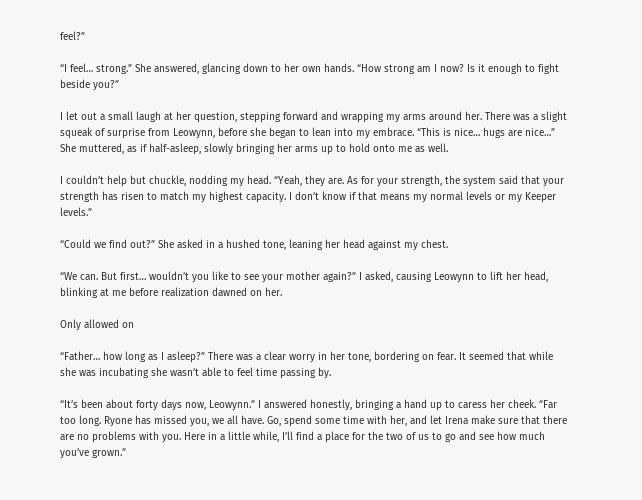feel?”

“I feel… strong.” She answered, glancing down to her own hands. “How strong am I now? Is it enough to fight beside you?”

I let out a small laugh at her question, stepping forward and wrapping my arms around her. There was a slight squeak of surprise from Leowynn, before she began to lean into my embrace. “This is nice… hugs are nice…” She muttered, as if half-asleep, slowly bringing her arms up to hold onto me as well.

I couldn’t help but chuckle, nodding my head. “Yeah, they are. As for your strength, the system said that your strength has risen to match my highest capacity. I don’t know if that means my normal levels or my Keeper levels.”

“Could we find out?” She asked in a hushed tone, leaning her head against my chest.

“We can. But first… wouldn’t you like to see your mother again?” I asked, causing Leowynn to lift her head, blinking at me before realization dawned on her.

Only allowed on

“Father… how long as I asleep?” There was a clear worry in her tone, bordering on fear. It seemed that while she was incubating she wasn’t able to feel time passing by.

“It’s been about forty days now, Leowynn.” I answered honestly, bringing a hand up to caress her cheek. “Far too long. Ryone has missed you, we all have. Go, spend some time with her, and let Irena make sure that there are no problems with you. Here in a little while, I’ll find a place for the two of us to go and see how much you’ve grown.”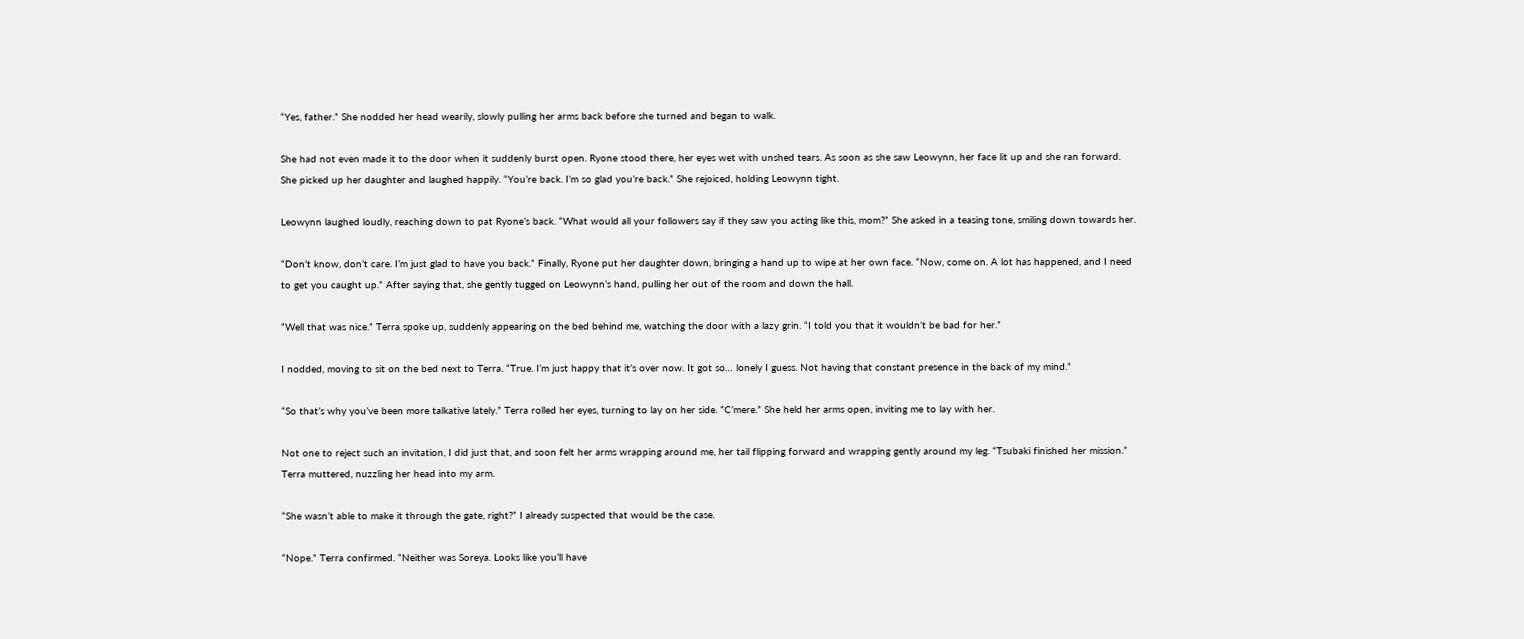“Yes, father.” She nodded her head wearily, slowly pulling her arms back before she turned and began to walk.

She had not even made it to the door when it suddenly burst open. Ryone stood there, her eyes wet with unshed tears. As soon as she saw Leowynn, her face lit up and she ran forward. She picked up her daughter and laughed happily. “You’re back. I’m so glad you’re back.” She rejoiced, holding Leowynn tight.

Leowynn laughed loudly, reaching down to pat Ryone’s back. “What would all your followers say if they saw you acting like this, mom?” She asked in a teasing tone, smiling down towards her.

“Don’t know, don’t care. I’m just glad to have you back.” Finally, Ryone put her daughter down, bringing a hand up to wipe at her own face. “Now, come on. A lot has happened, and I need to get you caught up.” After saying that, she gently tugged on Leowynn’s hand, pulling her out of the room and down the hall.

“Well that was nice.” Terra spoke up, suddenly appearing on the bed behind me, watching the door with a lazy grin. “I told you that it wouldn’t be bad for her.”

I nodded, moving to sit on the bed next to Terra. “True. I’m just happy that it’s over now. It got so… lonely I guess. Not having that constant presence in the back of my mind.”

“So that’s why you’ve been more talkative lately.” Terra rolled her eyes, turning to lay on her side. “C’mere.” She held her arms open, inviting me to lay with her.

Not one to reject such an invitation, I did just that, and soon felt her arms wrapping around me, her tail flipping forward and wrapping gently around my leg. “Tsubaki finished her mission.” Terra muttered, nuzzling her head into my arm.

“She wasn’t able to make it through the gate, right?” I already suspected that would be the case.

“Nope.” Terra confirmed. “Neither was Soreya. Looks like you’ll have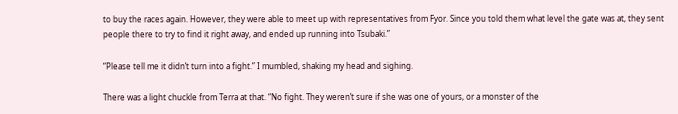to buy the races again. However, they were able to meet up with representatives from Fyor. Since you told them what level the gate was at, they sent people there to try to find it right away, and ended up running into Tsubaki.”

“Please tell me it didn’t turn into a fight.” I mumbled, shaking my head and sighing.

There was a light chuckle from Terra at that. “No fight. They weren’t sure if she was one of yours, or a monster of the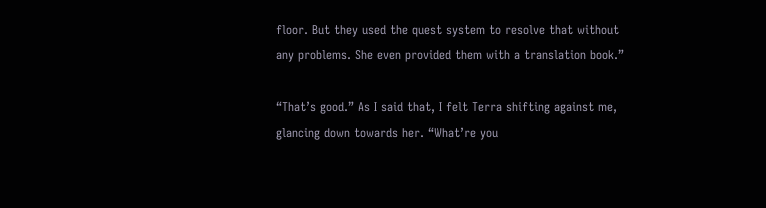floor. But they used the quest system to resolve that without any problems. She even provided them with a translation book.”

“That’s good.” As I said that, I felt Terra shifting against me, glancing down towards her. “What’re you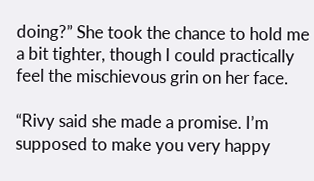doing?” She took the chance to hold me a bit tighter, though I could practically feel the mischievous grin on her face.

“Rivy said she made a promise. I’m supposed to make you very happy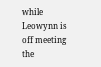while Leowynn is off meeting the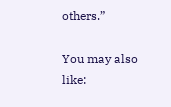others.”

You may also like: